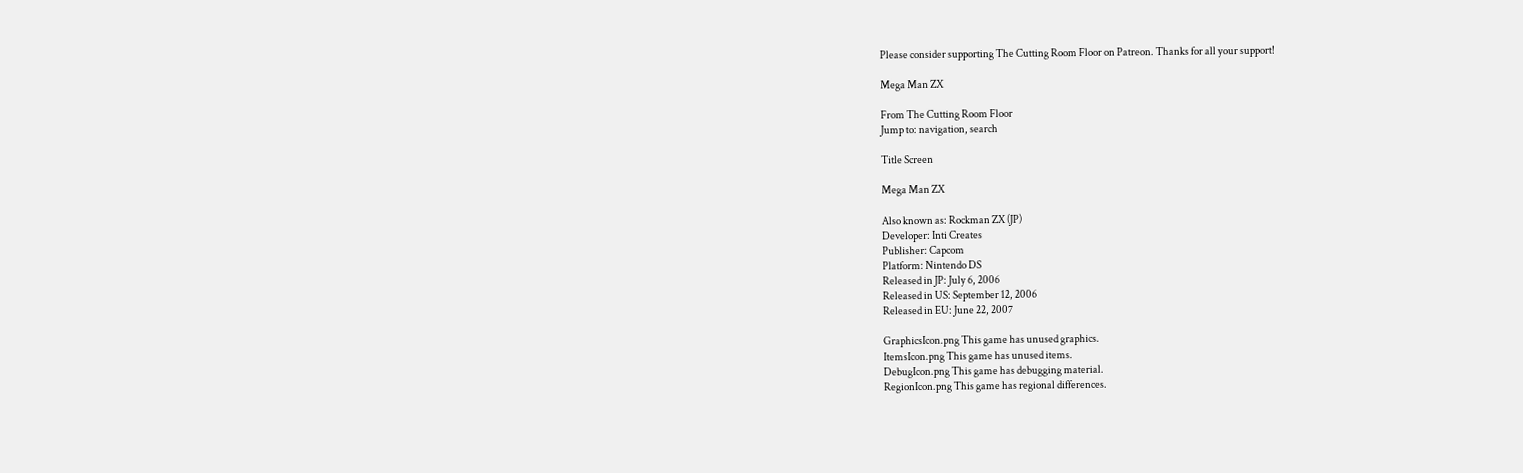Please consider supporting The Cutting Room Floor on Patreon. Thanks for all your support!

Mega Man ZX

From The Cutting Room Floor
Jump to: navigation, search

Title Screen

Mega Man ZX

Also known as: Rockman ZX (JP)
Developer: Inti Creates
Publisher: Capcom
Platform: Nintendo DS
Released in JP: July 6, 2006
Released in US: September 12, 2006
Released in EU: June 22, 2007

GraphicsIcon.png This game has unused graphics.
ItemsIcon.png This game has unused items.
DebugIcon.png This game has debugging material.
RegionIcon.png This game has regional differences.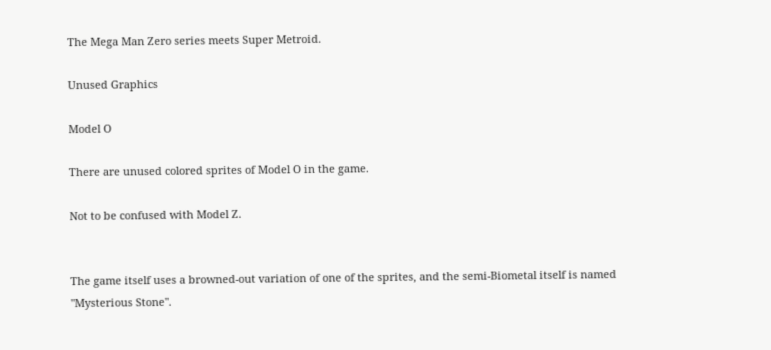The Mega Man Zero series meets Super Metroid.

Unused Graphics

Model O

There are unused colored sprites of Model O in the game.

Not to be confused with Model Z.


The game itself uses a browned-out variation of one of the sprites, and the semi-Biometal itself is named "Mysterious Stone".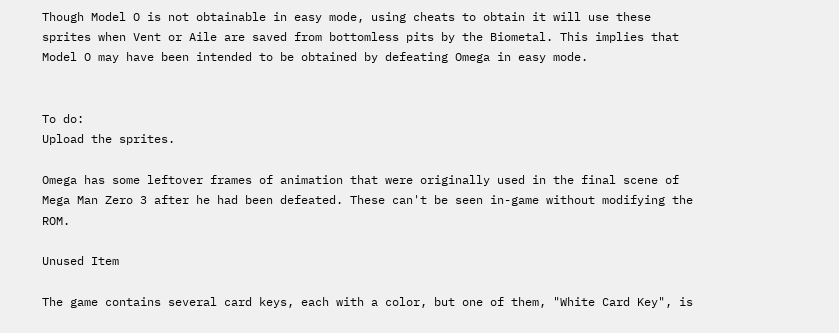Though Model O is not obtainable in easy mode, using cheats to obtain it will use these sprites when Vent or Aile are saved from bottomless pits by the Biometal. This implies that Model O may have been intended to be obtained by defeating Omega in easy mode.


To do:
Upload the sprites.

Omega has some leftover frames of animation that were originally used in the final scene of Mega Man Zero 3 after he had been defeated. These can't be seen in-game without modifying the ROM.

Unused Item

The game contains several card keys, each with a color, but one of them, "White Card Key", is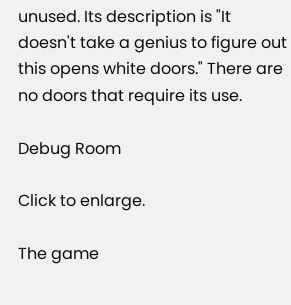unused. Its description is "It doesn't take a genius to figure out this opens white doors." There are no doors that require its use.

Debug Room

Click to enlarge.

The game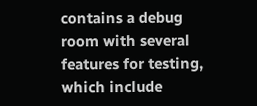contains a debug room with several features for testing, which include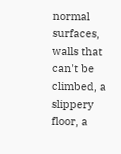normal surfaces, walls that can't be climbed, a slippery floor, a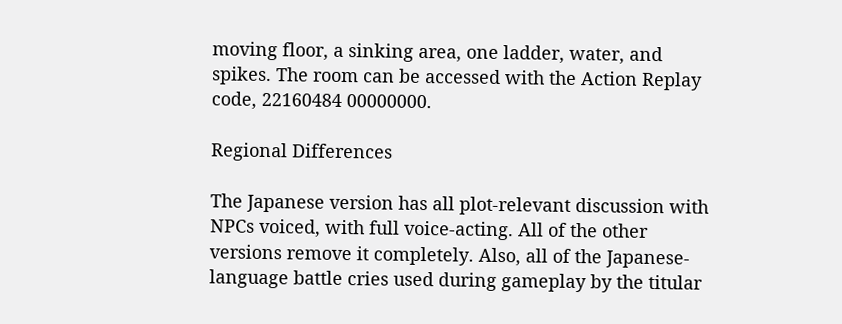moving floor, a sinking area, one ladder, water, and spikes. The room can be accessed with the Action Replay code, 22160484 00000000.

Regional Differences

The Japanese version has all plot-relevant discussion with NPCs voiced, with full voice-acting. All of the other versions remove it completely. Also, all of the Japanese-language battle cries used during gameplay by the titular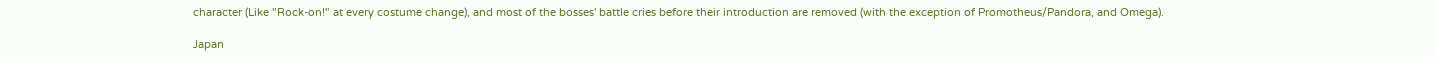character (Like "Rock-on!" at every costume change), and most of the bosses' battle cries before their introduction are removed (with the exception of Promotheus/Pandora, and Omega).

Japan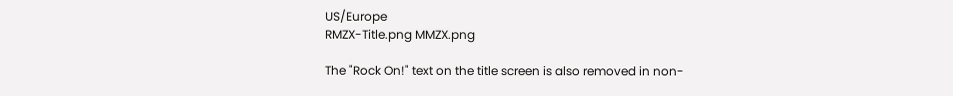US/Europe
RMZX-Title.png MMZX.png

The "Rock On!" text on the title screen is also removed in non-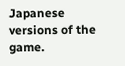Japanese versions of the game.